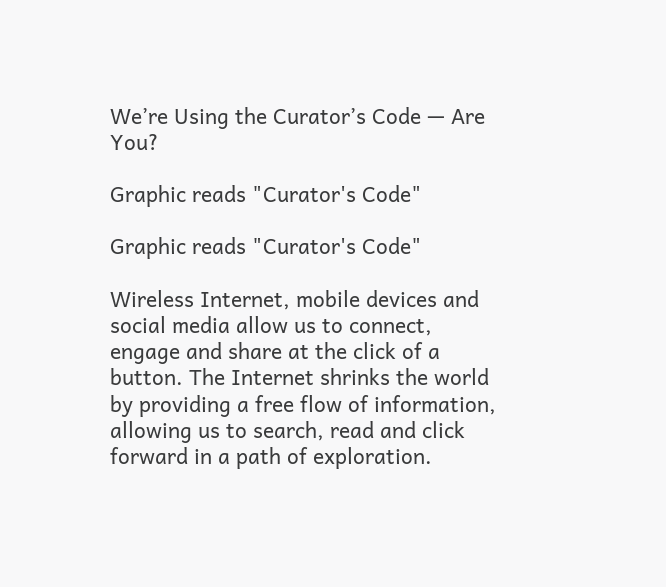We’re Using the Curator’s Code — Are You?

Graphic reads "Curator's Code"

Graphic reads "Curator's Code"

Wireless Internet, mobile devices and social media allow us to connect, engage and share at the click of a button. The Internet shrinks the world by providing a free flow of information, allowing us to search, read and click forward in a path of exploration.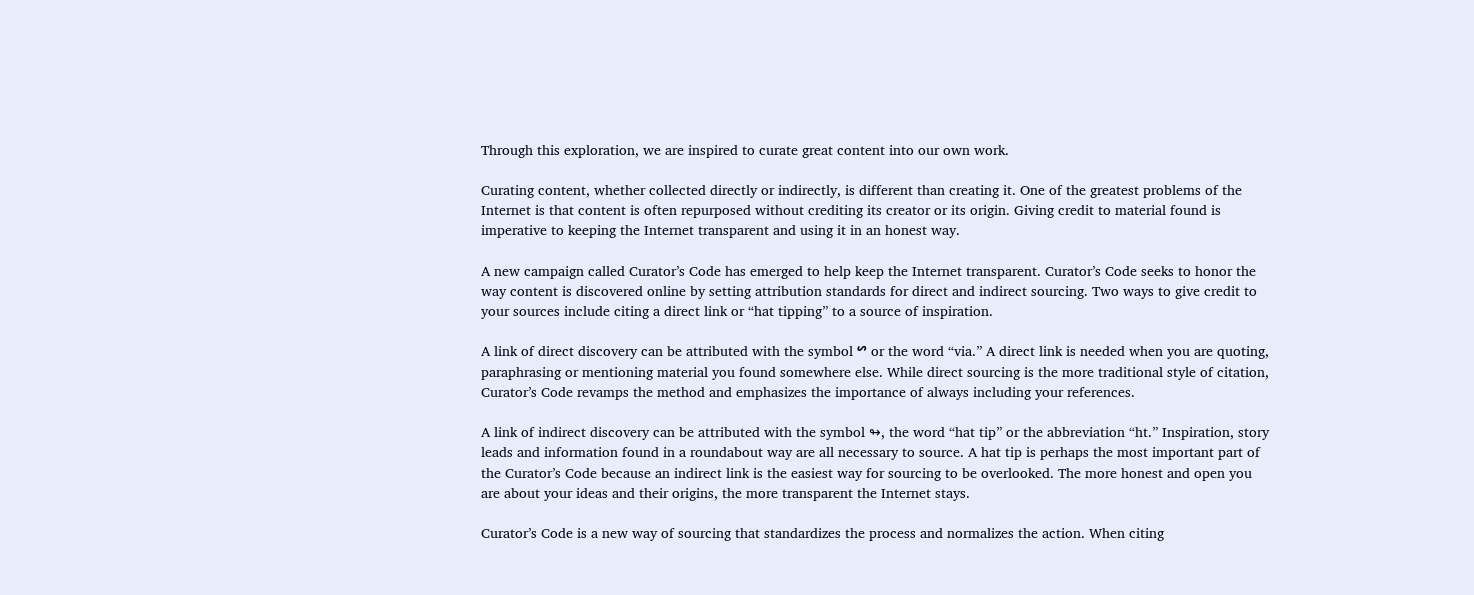Through this exploration, we are inspired to curate great content into our own work.

Curating content, whether collected directly or indirectly, is different than creating it. One of the greatest problems of the Internet is that content is often repurposed without crediting its creator or its origin. Giving credit to material found is imperative to keeping the Internet transparent and using it in an honest way.

A new campaign called Curator’s Code has emerged to help keep the Internet transparent. Curator’s Code seeks to honor the way content is discovered online by setting attribution standards for direct and indirect sourcing. Two ways to give credit to your sources include citing a direct link or “hat tipping” to a source of inspiration.

A link of direct discovery can be attributed with the symbol ᔥ or the word “via.” A direct link is needed when you are quoting, paraphrasing or mentioning material you found somewhere else. While direct sourcing is the more traditional style of citation, Curator’s Code revamps the method and emphasizes the importance of always including your references.

A link of indirect discovery can be attributed with the symbol ↬, the word “hat tip” or the abbreviation “ht.” Inspiration, story leads and information found in a roundabout way are all necessary to source. A hat tip is perhaps the most important part of the Curator’s Code because an indirect link is the easiest way for sourcing to be overlooked. The more honest and open you are about your ideas and their origins, the more transparent the Internet stays.

Curator’s Code is a new way of sourcing that standardizes the process and normalizes the action. When citing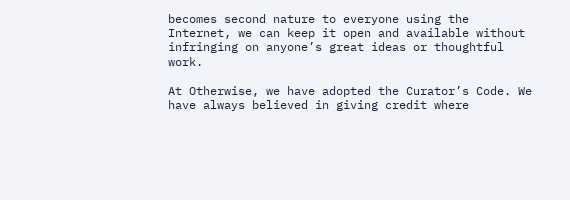becomes second nature to everyone using the Internet, we can keep it open and available without infringing on anyone’s great ideas or thoughtful work.

At Otherwise, we have adopted the Curator’s Code. We have always believed in giving credit where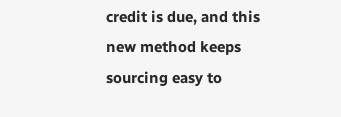credit is due, and this new method keeps sourcing easy to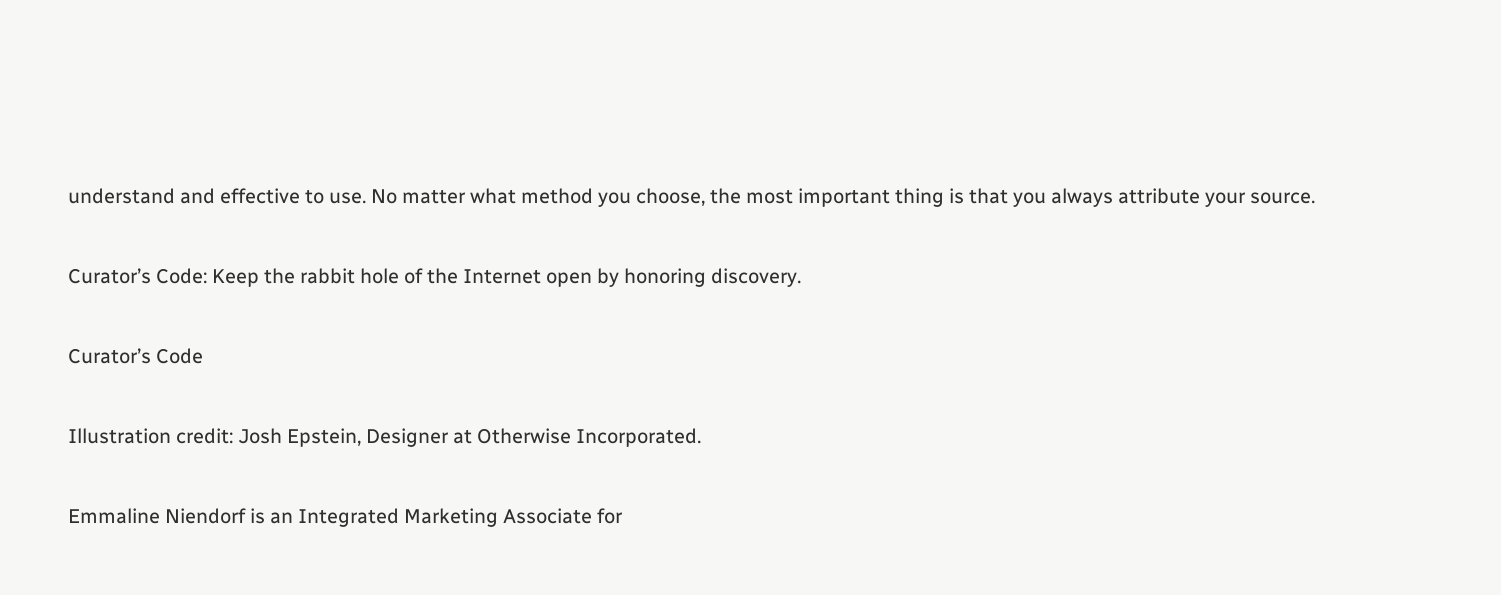understand and effective to use. No matter what method you choose, the most important thing is that you always attribute your source.

Curator’s Code: Keep the rabbit hole of the Internet open by honoring discovery.

Curator’s Code

Illustration credit: Josh Epstein, Designer at Otherwise Incorporated.

Emmaline Niendorf is an Integrated Marketing Associate for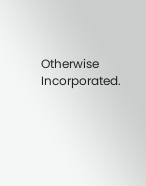Otherwise Incorporated.